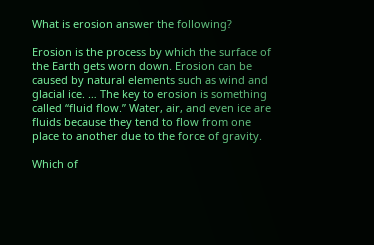What is erosion answer the following?

Erosion is the process by which the surface of the Earth gets worn down. Erosion can be caused by natural elements such as wind and glacial ice. … The key to erosion is something called “fluid flow.” Water, air, and even ice are fluids because they tend to flow from one place to another due to the force of gravity.

Which of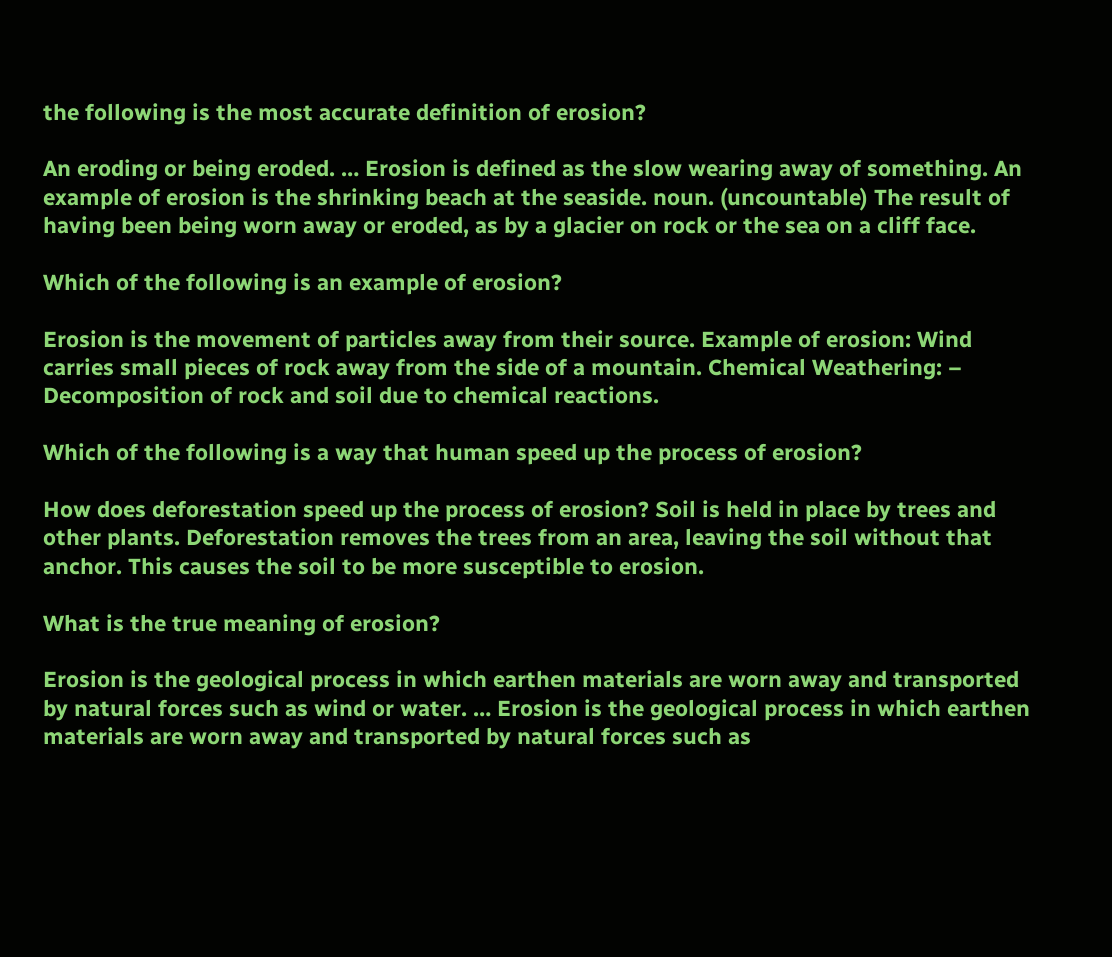the following is the most accurate definition of erosion?

An eroding or being eroded. … Erosion is defined as the slow wearing away of something. An example of erosion is the shrinking beach at the seaside. noun. (uncountable) The result of having been being worn away or eroded, as by a glacier on rock or the sea on a cliff face.

Which of the following is an example of erosion?

Erosion is the movement of particles away from their source. Example of erosion: Wind carries small pieces of rock away from the side of a mountain. Chemical Weathering: – Decomposition of rock and soil due to chemical reactions.

Which of the following is a way that human speed up the process of erosion?

How does deforestation speed up the process of erosion? Soil is held in place by trees and other plants. Deforestation removes the trees from an area, leaving the soil without that anchor. This causes the soil to be more susceptible to erosion.

What is the true meaning of erosion?

Erosion is the geological process in which earthen materials are worn away and transported by natural forces such as wind or water. … Erosion is the geological process in which earthen materials are worn away and transported by natural forces such as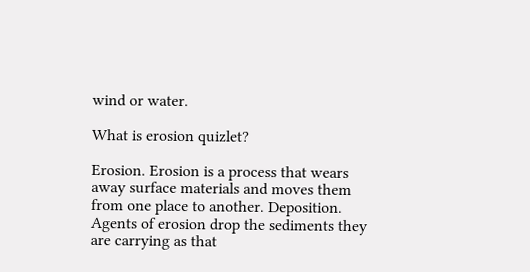wind or water.

What is erosion quizlet?

Erosion. Erosion is a process that wears away surface materials and moves them from one place to another. Deposition. Agents of erosion drop the sediments they are carrying as that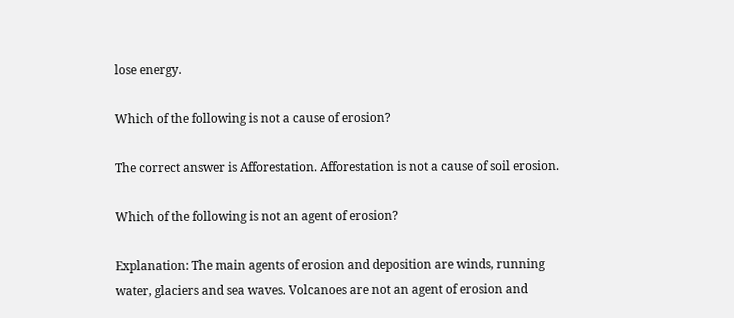lose energy.

Which of the following is not a cause of erosion?

The correct answer is Afforestation. Afforestation is not a cause of soil erosion.

Which of the following is not an agent of erosion?

Explanation: The main agents of erosion and deposition are winds, running water, glaciers and sea waves. Volcanoes are not an agent of erosion and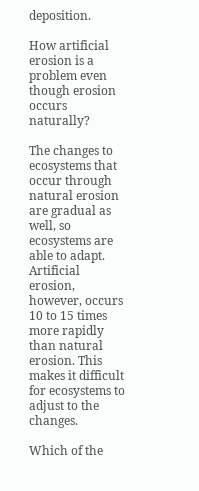deposition.

How artificial erosion is a problem even though erosion occurs naturally?

The changes to ecosystems that occur through natural erosion are gradual as well, so ecosystems are able to adapt. Artificial erosion, however, occurs 10 to 15 times more rapidly than natural erosion. This makes it difficult for ecosystems to adjust to the changes.

Which of the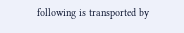following is transported by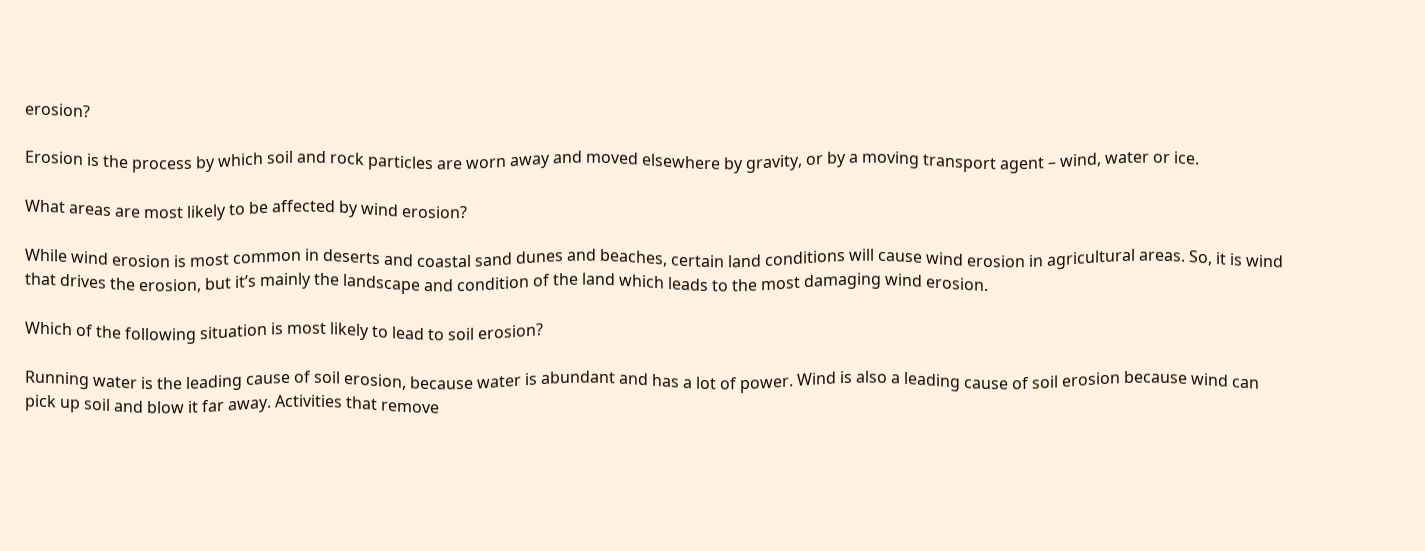erosion?

Erosion is the process by which soil and rock particles are worn away and moved elsewhere by gravity, or by a moving transport agent – wind, water or ice.

What areas are most likely to be affected by wind erosion?

While wind erosion is most common in deserts and coastal sand dunes and beaches, certain land conditions will cause wind erosion in agricultural areas. So, it is wind that drives the erosion, but it’s mainly the landscape and condition of the land which leads to the most damaging wind erosion.

Which of the following situation is most likely to lead to soil erosion?

Running water is the leading cause of soil erosion, because water is abundant and has a lot of power. Wind is also a leading cause of soil erosion because wind can pick up soil and blow it far away. Activities that remove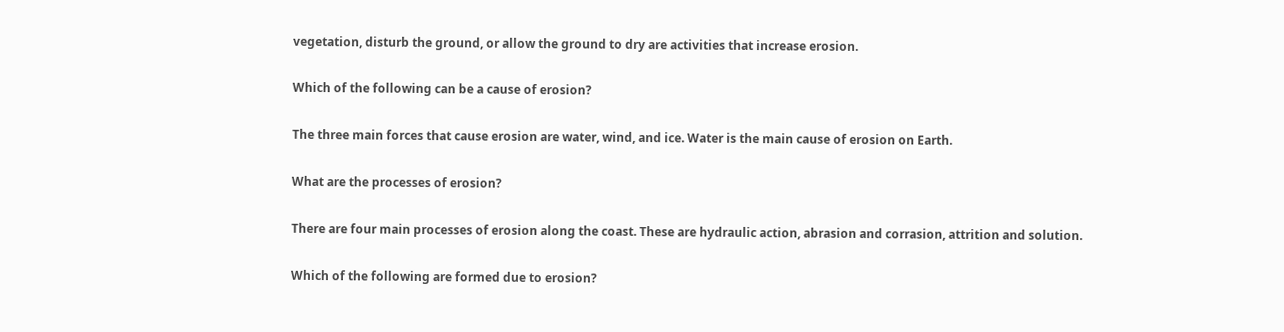vegetation, disturb the ground, or allow the ground to dry are activities that increase erosion.

Which of the following can be a cause of erosion?

The three main forces that cause erosion are water, wind, and ice. Water is the main cause of erosion on Earth.

What are the processes of erosion?

There are four main processes of erosion along the coast. These are hydraulic action, abrasion and corrasion, attrition and solution.

Which of the following are formed due to erosion?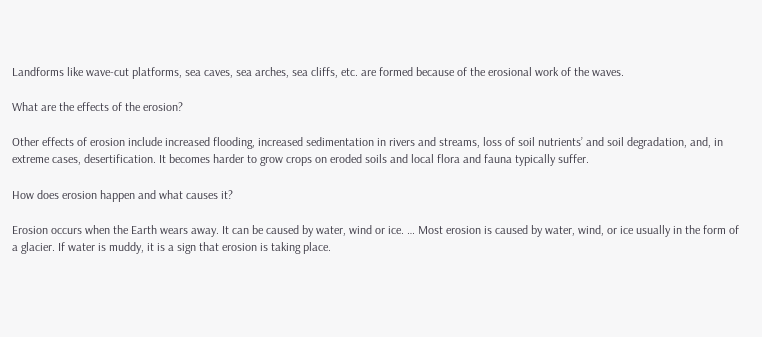Landforms like wave-cut platforms, sea caves, sea arches, sea cliffs, etc. are formed because of the erosional work of the waves.

What are the effects of the erosion?

Other effects of erosion include increased flooding, increased sedimentation in rivers and streams, loss of soil nutrients’ and soil degradation, and, in extreme cases, desertification. It becomes harder to grow crops on eroded soils and local flora and fauna typically suffer.

How does erosion happen and what causes it?

Erosion occurs when the Earth wears away. It can be caused by water, wind or ice. … Most erosion is caused by water, wind, or ice usually in the form of a glacier. If water is muddy, it is a sign that erosion is taking place.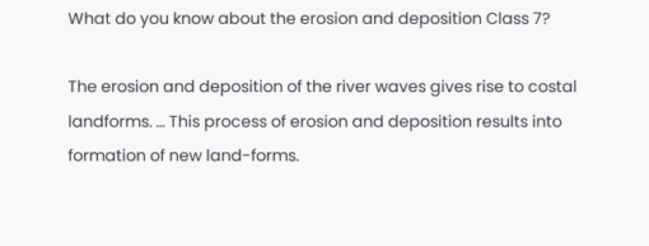What do you know about the erosion and deposition Class 7?

The erosion and deposition of the river waves gives rise to costal landforms. … This process of erosion and deposition results into formation of new land-forms.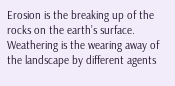Erosion is the breaking up of the rocks on the earth’s surface. Weathering is the wearing away of the landscape by different agents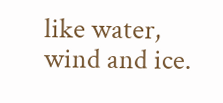like water, wind and ice.